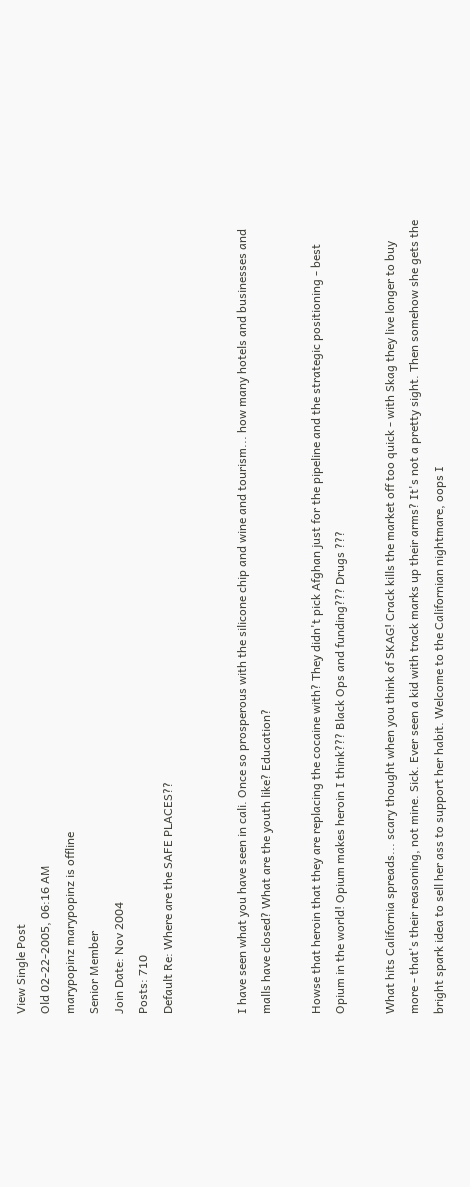View Single Post
Old 02-22-2005, 06:16 AM
marypopinz marypopinz is offline
Senior Member
Join Date: Nov 2004
Posts: 710
Default Re: Where are the SAFE PLACES??


I have seen what you have seen in cali. Once so prosperous with the silicone chip and wine and tourism... how many hotels and businesses and malls have closed? What are the youth like? Education?

Howse that heroin that they are replacing the cocaine with? They didn't pick Afghan just for the pipeline and the strategic positioning - best Opium in the world! Opium makes heroin I think??? Black Ops and funding??? Drugs ???

What hits California spreads... scary thought when you think of SKAG! Crack kills the market off too quick - with Skag they live longer to buy more - that's their reasoning, not mine. Sick. Ever seen a kid with track marks up their arms? It's not a pretty sight. Then somehow she gets the bright spark idea to sell her ass to support her habit. Welcome to the Californian nightmare, oops I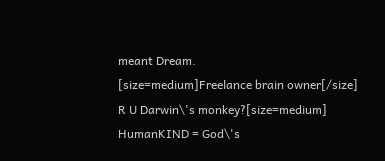meant Dream.
[size=medium]Freelance brain owner[/size] R U Darwin\'s monkey?[size=medium] HumanKIND = God\'s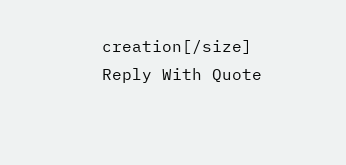creation[/size]
Reply With Quote